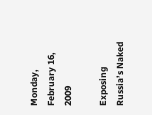Monday, February 16, 2009

Exposing Russia’s Naked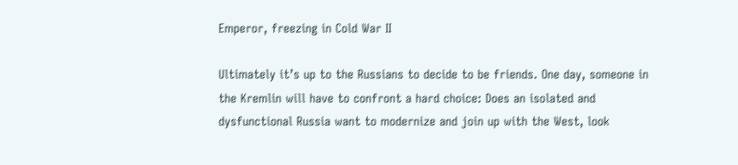Emperor, freezing in Cold War II

Ultimately it’s up to the Russians to decide to be friends. One day, someone in the Kremlin will have to confront a hard choice: Does an isolated and dysfunctional Russia want to modernize and join up with the West, look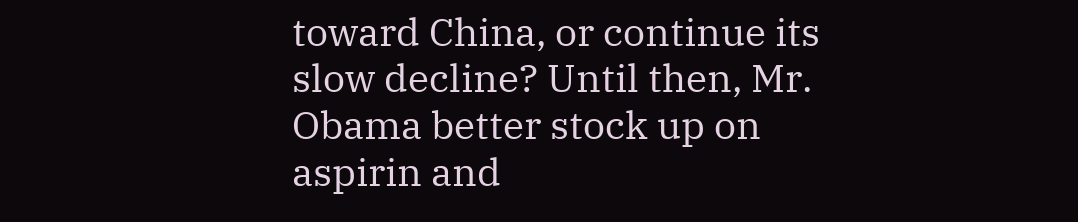toward China, or continue its slow decline? Until then, Mr. Obama better stock up on aspirin and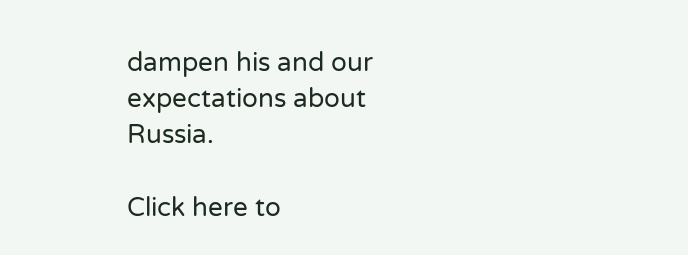dampen his and our expectations about Russia.

Click here to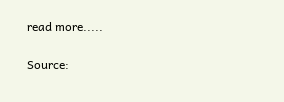read more.....

Source: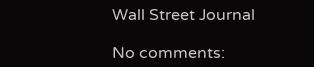Wall Street Journal

No comments: